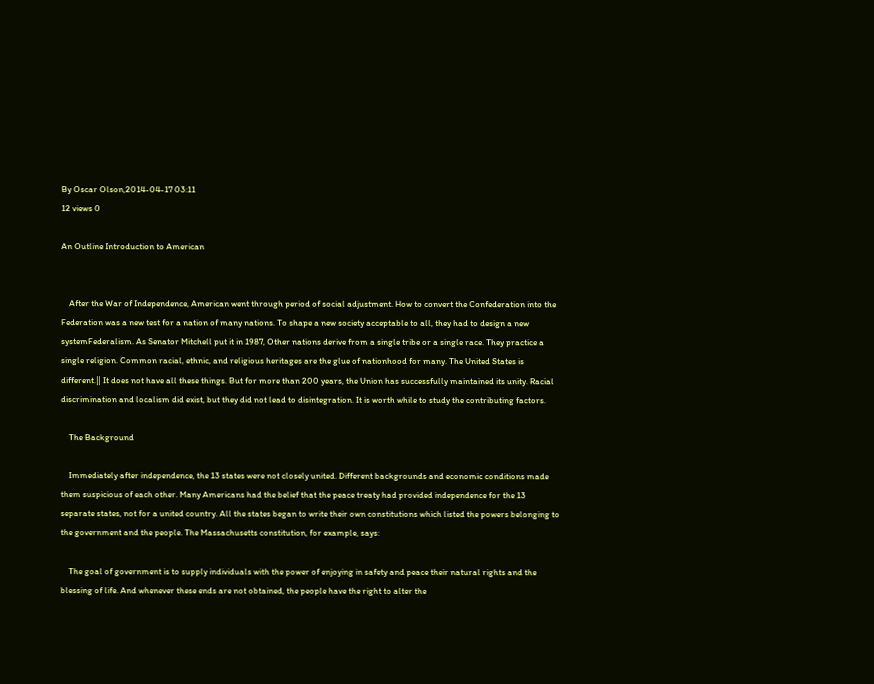By Oscar Olson,2014-04-17 03:11
12 views 0

An Outline Introduction to American


    After the War of Independence, American went through period of social adjustment. How to convert the Confederation into the Federation was a new test for a nation of many nations. To shape a new society acceptable to all, they had to design a new systemFederalism. As Senator Mitchell put it in 1987, Other nations derive from a single tribe or a single race. They practice a single religion. Common racial, ethnic, and religious heritages are the glue of nationhood for many. The United States is different.‖ It does not have all these things. But for more than 200 years, the Union has successfully maintained its unity. Racial discrimination and localism did exist, but they did not lead to disintegration. It is worth while to study the contributing factors.

    The Background

    Immediately after independence, the 13 states were not closely united. Different backgrounds and economic conditions made them suspicious of each other. Many Americans had the belief that the peace treaty had provided independence for the 13 separate states, not for a united country. All the states began to write their own constitutions which listed the powers belonging to the government and the people. The Massachusetts constitution, for example, says:

    The goal of government is to supply individuals with the power of enjoying in safety and peace their natural rights and the blessing of life. And whenever these ends are not obtained, the people have the right to alter the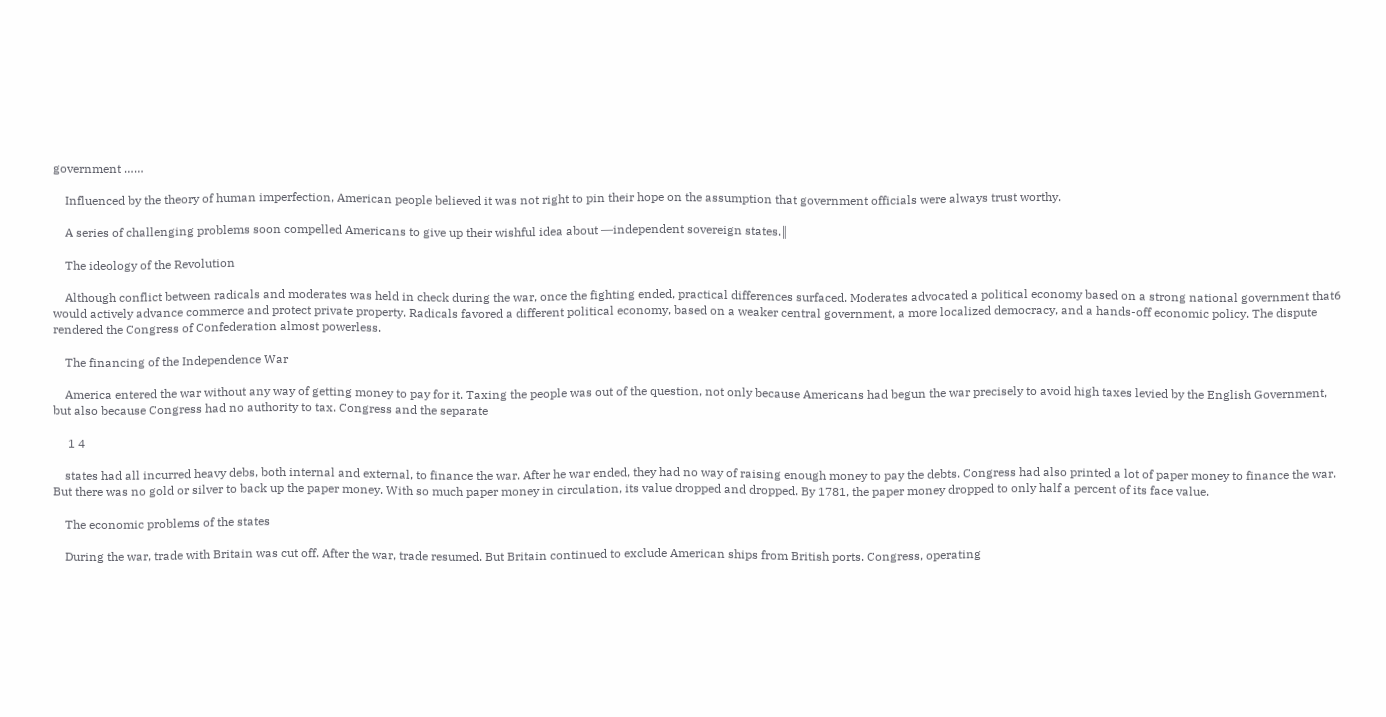government ……

    Influenced by the theory of human imperfection, American people believed it was not right to pin their hope on the assumption that government officials were always trust worthy.

    A series of challenging problems soon compelled Americans to give up their wishful idea about ―independent sovereign states.‖

    The ideology of the Revolution

    Although conflict between radicals and moderates was held in check during the war, once the fighting ended, practical differences surfaced. Moderates advocated a political economy based on a strong national government that6 would actively advance commerce and protect private property. Radicals favored a different political economy, based on a weaker central government, a more localized democracy, and a hands-off economic policy. The dispute rendered the Congress of Confederation almost powerless.

    The financing of the Independence War

    America entered the war without any way of getting money to pay for it. Taxing the people was out of the question, not only because Americans had begun the war precisely to avoid high taxes levied by the English Government, but also because Congress had no authority to tax. Congress and the separate

     1 4

    states had all incurred heavy debs, both internal and external, to finance the war. After he war ended, they had no way of raising enough money to pay the debts. Congress had also printed a lot of paper money to finance the war. But there was no gold or silver to back up the paper money. With so much paper money in circulation, its value dropped and dropped. By 1781, the paper money dropped to only half a percent of its face value.

    The economic problems of the states

    During the war, trade with Britain was cut off. After the war, trade resumed. But Britain continued to exclude American ships from British ports. Congress, operating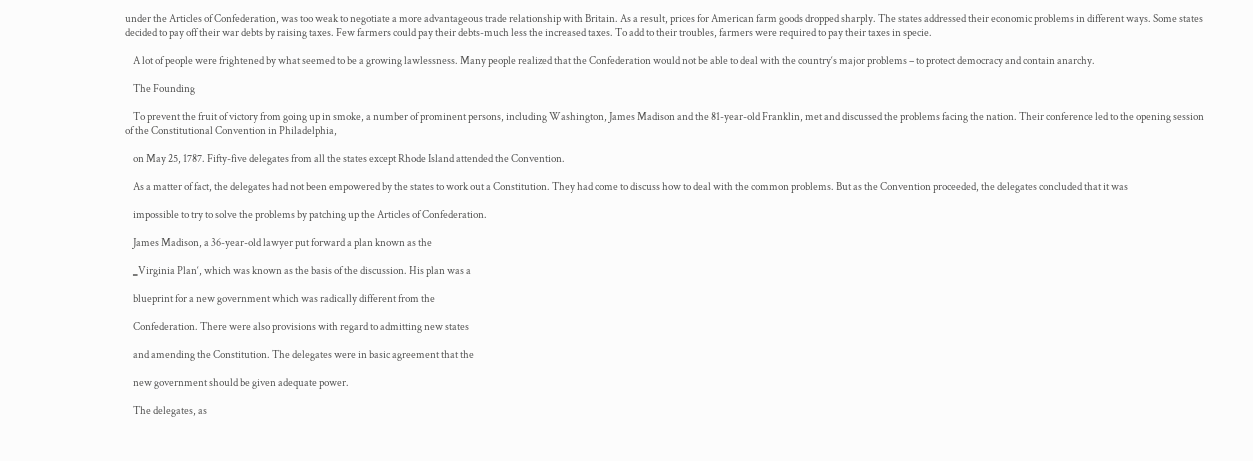under the Articles of Confederation, was too weak to negotiate a more advantageous trade relationship with Britain. As a result, prices for American farm goods dropped sharply. The states addressed their economic problems in different ways. Some states decided to pay off their war debts by raising taxes. Few farmers could pay their debts-much less the increased taxes. To add to their troubles, farmers were required to pay their taxes in specie.

    A lot of people were frightened by what seemed to be a growing lawlessness. Many people realized that the Confederation would not be able to deal with the country‘s major problems – to protect democracy and contain anarchy.

    The Founding

    To prevent the fruit of victory from going up in smoke, a number of prominent persons, including Washington, James Madison and the 81-year-old Franklin, met and discussed the problems facing the nation. Their conference led to the opening session of the Constitutional Convention in Philadelphia,

    on May 25, 1787. Fifty-five delegates from all the states except Rhode Island attended the Convention.

    As a matter of fact, the delegates had not been empowered by the states to work out a Constitution. They had come to discuss how to deal with the common problems. But as the Convention proceeded, the delegates concluded that it was

    impossible to try to solve the problems by patching up the Articles of Confederation.

    James Madison, a 36-year-old lawyer put forward a plan known as the

    ‗Virginia Plan‘, which was known as the basis of the discussion. His plan was a

    blueprint for a new government which was radically different from the

    Confederation. There were also provisions with regard to admitting new states

    and amending the Constitution. The delegates were in basic agreement that the

    new government should be given adequate power.

    The delegates, as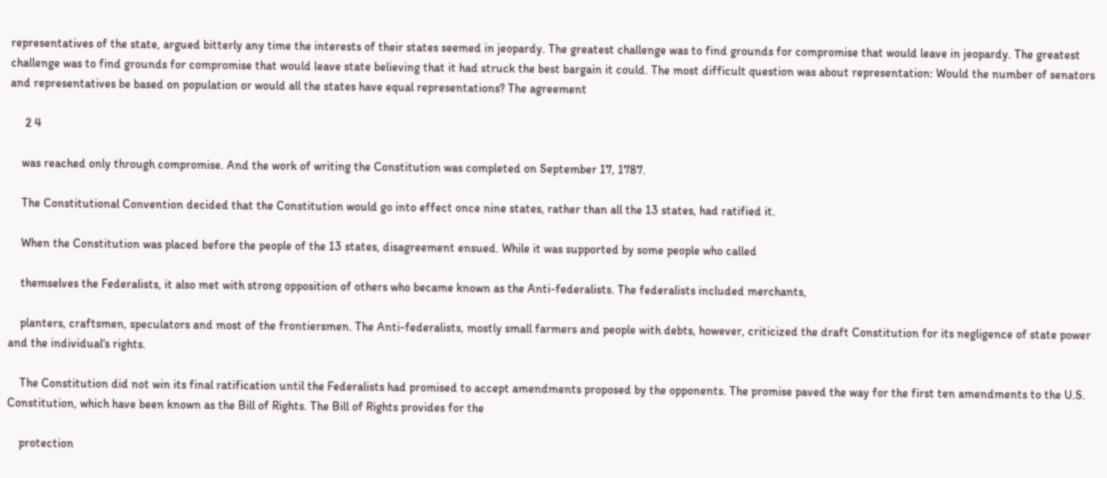representatives of the state, argued bitterly any time the interests of their states seemed in jeopardy. The greatest challenge was to find grounds for compromise that would leave in jeopardy. The greatest challenge was to find grounds for compromise that would leave state believing that it had struck the best bargain it could. The most difficult question was about representation: Would the number of senators and representatives be based on population or would all the states have equal representations? The agreement

     2 4

    was reached only through compromise. And the work of writing the Constitution was completed on September 17, 1787.

    The Constitutional Convention decided that the Constitution would go into effect once nine states, rather than all the 13 states, had ratified it.

    When the Constitution was placed before the people of the 13 states, disagreement ensued. While it was supported by some people who called

    themselves the Federalists, it also met with strong opposition of others who became known as the Anti-federalists. The federalists included merchants,

    planters, craftsmen, speculators and most of the frontiersmen. The Anti-federalists, mostly small farmers and people with debts, however, criticized the draft Constitution for its negligence of state power and the individual‘s rights.

    The Constitution did not win its final ratification until the Federalists had promised to accept amendments proposed by the opponents. The promise paved the way for the first ten amendments to the U.S. Constitution, which have been known as the Bill of Rights. The Bill of Rights provides for the

    protection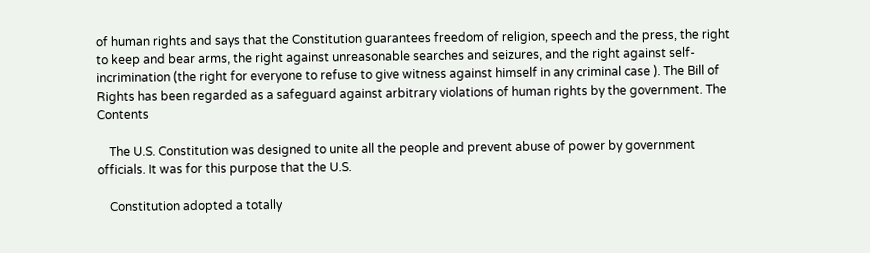of human rights and says that the Constitution guarantees freedom of religion, speech and the press, the right to keep and bear arms, the right against unreasonable searches and seizures, and the right against self-incrimination (the right for everyone to refuse to give witness against himself in any criminal case ). The Bill of Rights has been regarded as a safeguard against arbitrary violations of human rights by the government. The Contents

    The U.S. Constitution was designed to unite all the people and prevent abuse of power by government officials. It was for this purpose that the U.S.

    Constitution adopted a totally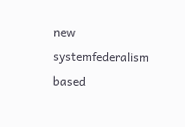new systemfederalism based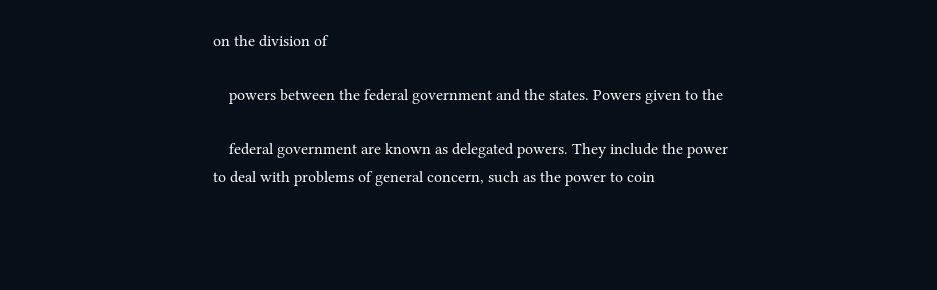on the division of

    powers between the federal government and the states. Powers given to the

    federal government are known as delegated powers. They include the power to deal with problems of general concern, such as the power to coin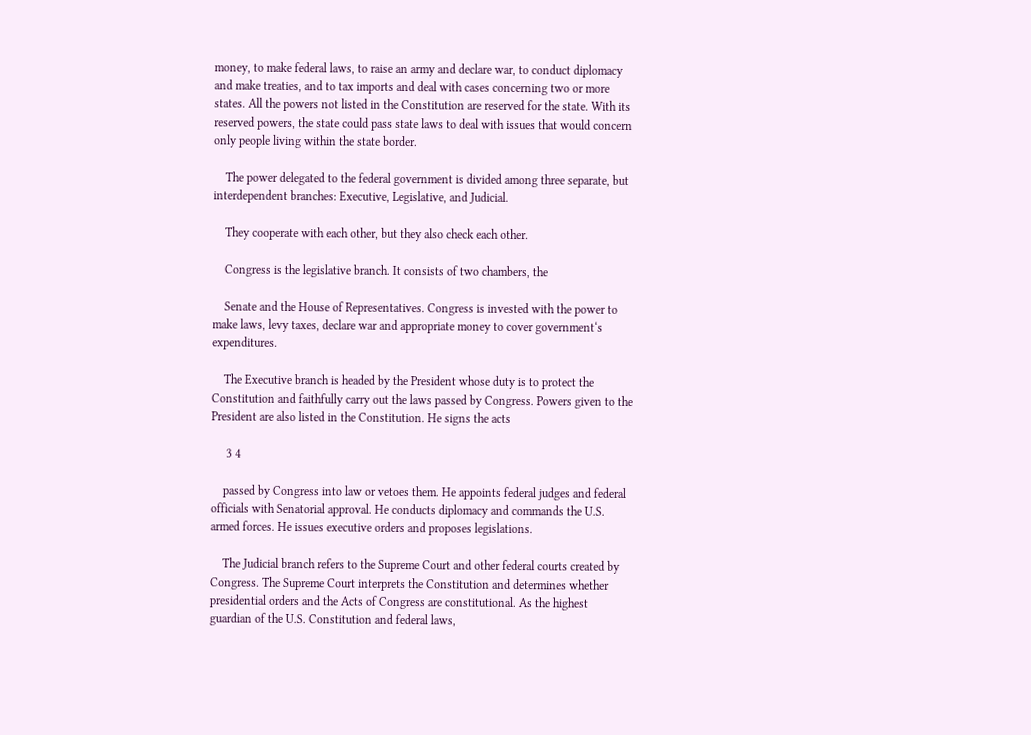money, to make federal laws, to raise an army and declare war, to conduct diplomacy and make treaties, and to tax imports and deal with cases concerning two or more states. All the powers not listed in the Constitution are reserved for the state. With its reserved powers, the state could pass state laws to deal with issues that would concern only people living within the state border.

    The power delegated to the federal government is divided among three separate, but interdependent branches: Executive, Legislative, and Judicial.

    They cooperate with each other, but they also check each other.

    Congress is the legislative branch. It consists of two chambers, the

    Senate and the House of Representatives. Congress is invested with the power to make laws, levy taxes, declare war and appropriate money to cover government‘s expenditures.

    The Executive branch is headed by the President whose duty is to protect the Constitution and faithfully carry out the laws passed by Congress. Powers given to the President are also listed in the Constitution. He signs the acts

     3 4

    passed by Congress into law or vetoes them. He appoints federal judges and federal officials with Senatorial approval. He conducts diplomacy and commands the U.S. armed forces. He issues executive orders and proposes legislations.

    The Judicial branch refers to the Supreme Court and other federal courts created by Congress. The Supreme Court interprets the Constitution and determines whether presidential orders and the Acts of Congress are constitutional. As the highest guardian of the U.S. Constitution and federal laws,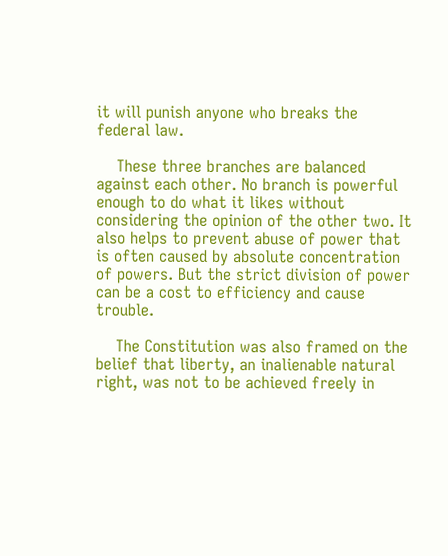it will punish anyone who breaks the federal law.

    These three branches are balanced against each other. No branch is powerful enough to do what it likes without considering the opinion of the other two. It also helps to prevent abuse of power that is often caused by absolute concentration of powers. But the strict division of power can be a cost to efficiency and cause trouble.

    The Constitution was also framed on the belief that liberty, an inalienable natural right, was not to be achieved freely in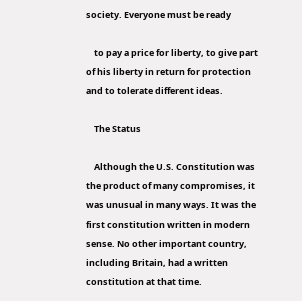society. Everyone must be ready

    to pay a price for liberty, to give part of his liberty in return for protection and to tolerate different ideas.

    The Status

    Although the U.S. Constitution was the product of many compromises, it was unusual in many ways. It was the first constitution written in modern sense. No other important country, including Britain, had a written constitution at that time.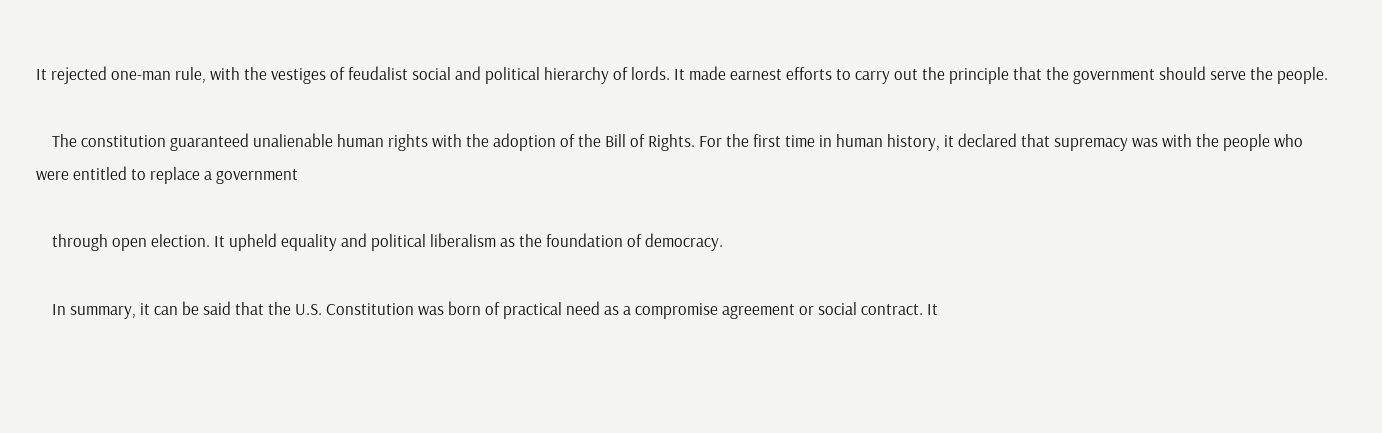It rejected one-man rule, with the vestiges of feudalist social and political hierarchy of lords. It made earnest efforts to carry out the principle that the government should serve the people.

    The constitution guaranteed unalienable human rights with the adoption of the Bill of Rights. For the first time in human history, it declared that supremacy was with the people who were entitled to replace a government

    through open election. It upheld equality and political liberalism as the foundation of democracy.

    In summary, it can be said that the U.S. Constitution was born of practical need as a compromise agreement or social contract. It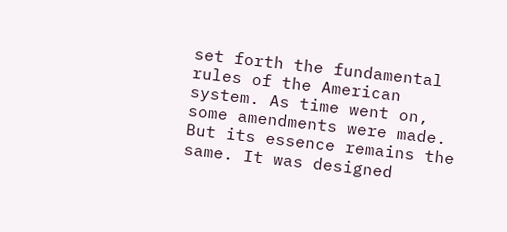set forth the fundamental rules of the American system. As time went on, some amendments were made. But its essence remains the same. It was designed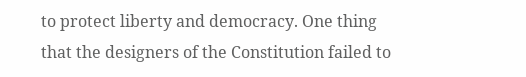to protect liberty and democracy. One thing that the designers of the Constitution failed to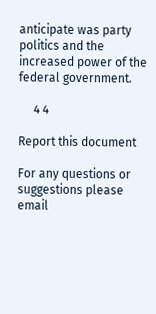anticipate was party politics and the increased power of the federal government.

     4 4

Report this document

For any questions or suggestions please email